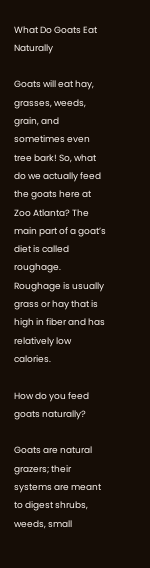What Do Goats Eat Naturally

Goats will eat hay, grasses, weeds, grain, and sometimes even tree bark! So, what do we actually feed the goats here at Zoo Atlanta? The main part of a goat’s diet is called roughage. Roughage is usually grass or hay that is high in fiber and has relatively low calories.

How do you feed goats naturally?

Goats are natural grazers; their systems are meant to digest shrubs, weeds, small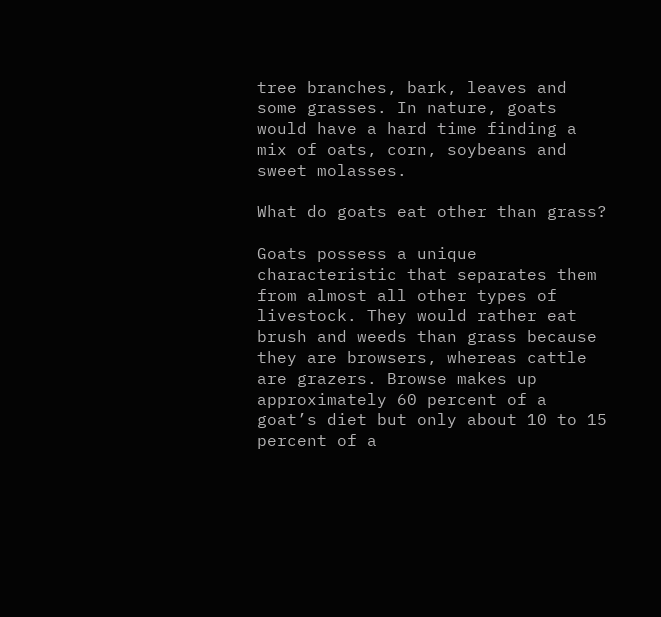tree branches, bark, leaves and some grasses. In nature, goats would have a hard time finding a mix of oats, corn, soybeans and sweet molasses.

What do goats eat other than grass?

Goats possess a unique characteristic that separates them from almost all other types of livestock. They would rather eat brush and weeds than grass because they are browsers, whereas cattle are grazers. Browse makes up approximately 60 percent of a goat’s diet but only about 10 to 15 percent of a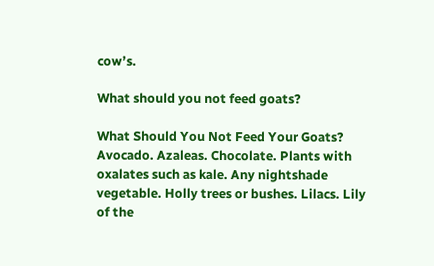cow’s.

What should you not feed goats?

What Should You Not Feed Your Goats? Avocado. Azaleas. Chocolate. Plants with oxalates such as kale. Any nightshade vegetable. Holly trees or bushes. Lilacs. Lily of the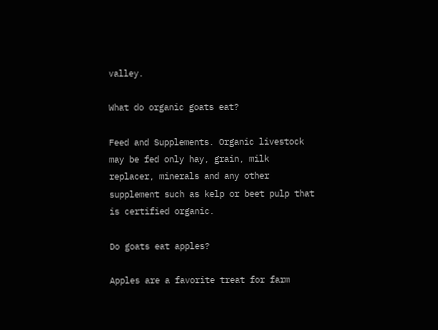valley.

What do organic goats eat?

Feed and Supplements. Organic livestock may be fed only hay, grain, milk replacer, minerals and any other supplement such as kelp or beet pulp that is certified organic.

Do goats eat apples?

Apples are a favorite treat for farm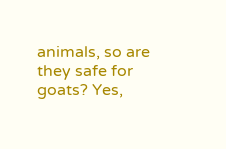animals, so are they safe for goats? Yes,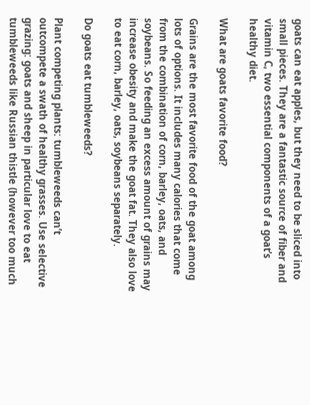goats can eat apples, but they need to be sliced into small pieces. They are a fantastic source of fiber and vitamin C, two essential components of a goat’s healthy diet.

What are goats favorite food?

Grains are the most favorite food of the goat among lots of options. It includes many calories that come from the combination of corn, barley, oats, and soybeans. So feeding an excess amount of grains may increase obesity and make the goat fat. They also love to eat corn, barley, oats, soybeans separately.

Do goats eat tumbleweeds?

Plant competing plants: tumbleweeds can’t outcompete a swath of healthy grasses. Use selective grazing: goats and sheep in particular love to eat tumbleweeds like Russian thistle (however too much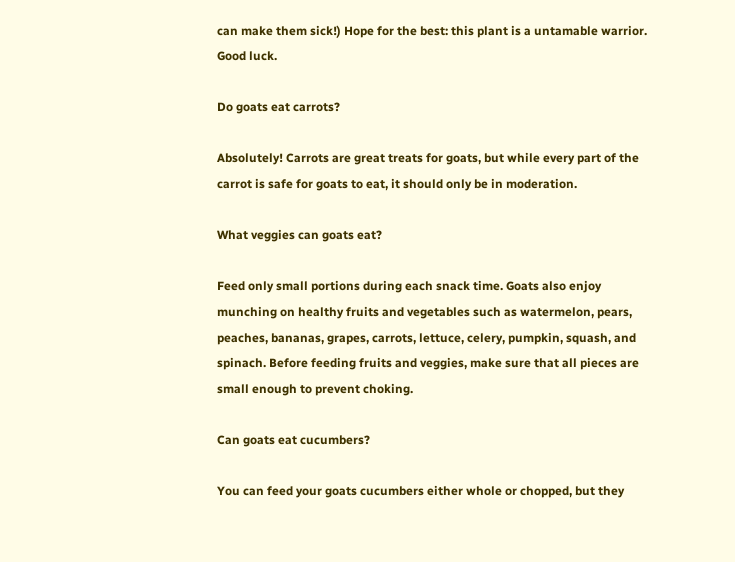can make them sick!) Hope for the best: this plant is a untamable warrior. Good luck.

Do goats eat carrots?

Absolutely! Carrots are great treats for goats, but while every part of the carrot is safe for goats to eat, it should only be in moderation.

What veggies can goats eat?

Feed only small portions during each snack time. Goats also enjoy munching on healthy fruits and vegetables such as watermelon, pears, peaches, bananas, grapes, carrots, lettuce, celery, pumpkin, squash, and spinach. Before feeding fruits and veggies, make sure that all pieces are small enough to prevent choking.

Can goats eat cucumbers?

You can feed your goats cucumbers either whole or chopped, but they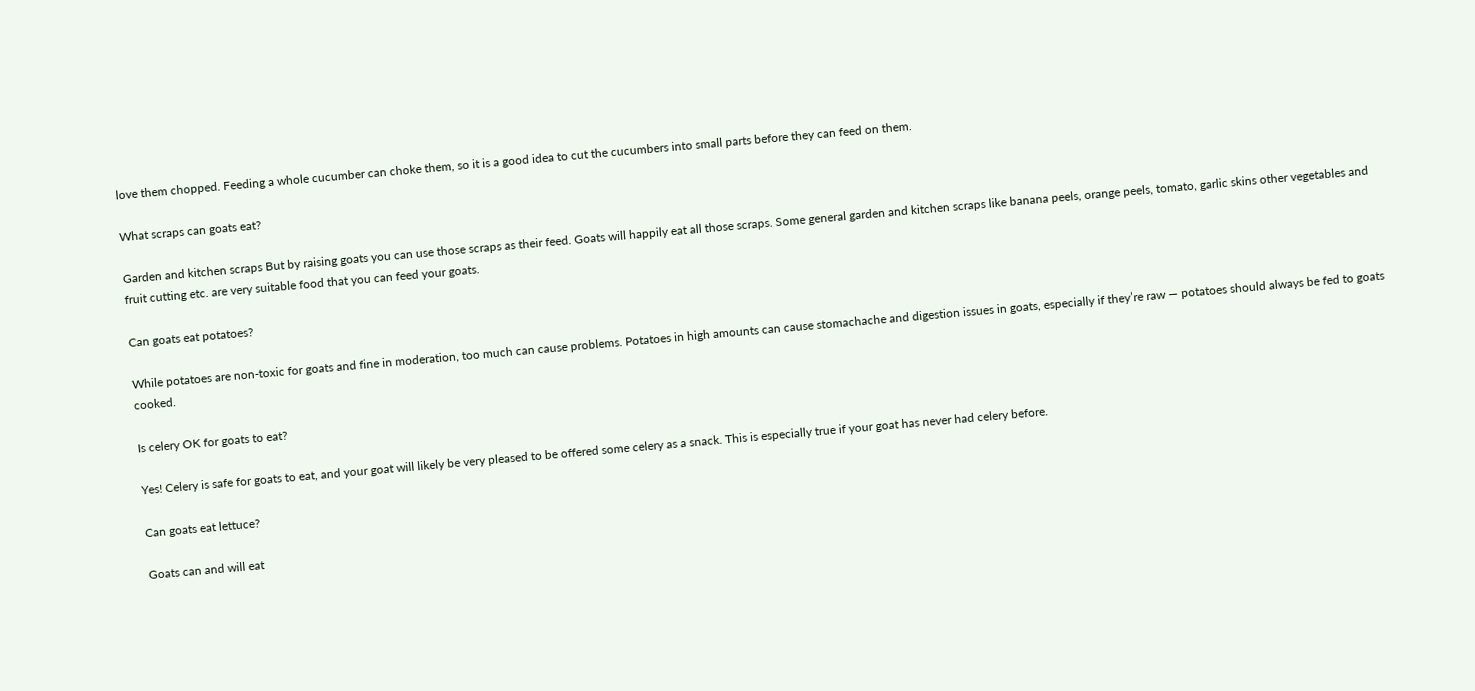love them chopped. Feeding a whole cucumber can choke them, so it is a good idea to cut the cucumbers into small parts before they can feed on them.

What scraps can goats eat?

Garden and kitchen scraps But by raising goats you can use those scraps as their feed. Goats will happily eat all those scraps. Some general garden and kitchen scraps like banana peels, orange peels, tomato, garlic skins other vegetables and fruit cutting etc. are very suitable food that you can feed your goats.

Can goats eat potatoes?

While potatoes are non-toxic for goats and fine in moderation, too much can cause problems. Potatoes in high amounts can cause stomachache and digestion issues in goats, especially if they’re raw — potatoes should always be fed to goats cooked.

Is celery OK for goats to eat?

Yes! Celery is safe for goats to eat, and your goat will likely be very pleased to be offered some celery as a snack. This is especially true if your goat has never had celery before.

Can goats eat lettuce?

Goats can and will eat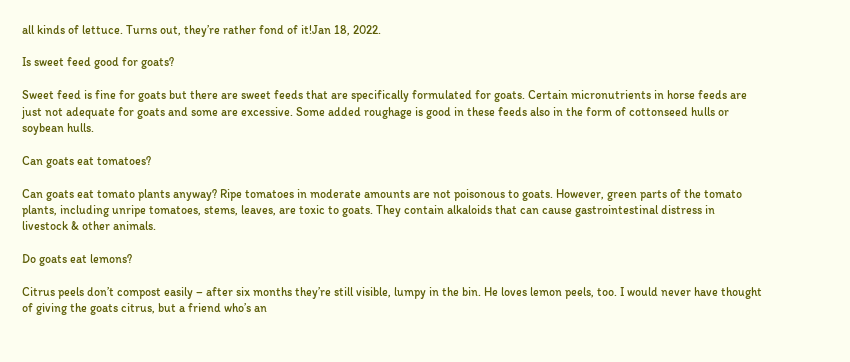all kinds of lettuce. Turns out, they’re rather fond of it!Jan 18, 2022.

Is sweet feed good for goats?

Sweet feed is fine for goats but there are sweet feeds that are specifically formulated for goats. Certain micronutrients in horse feeds are just not adequate for goats and some are excessive. Some added roughage is good in these feeds also in the form of cottonseed hulls or soybean hulls.

Can goats eat tomatoes?

Can goats eat tomato plants anyway? Ripe tomatoes in moderate amounts are not poisonous to goats. However, green parts of the tomato plants, including unripe tomatoes, stems, leaves, are toxic to goats. They contain alkaloids that can cause gastrointestinal distress in livestock & other animals.

Do goats eat lemons?

Citrus peels don’t compost easily – after six months they’re still visible, lumpy in the bin. He loves lemon peels, too. I would never have thought of giving the goats citrus, but a friend who’s an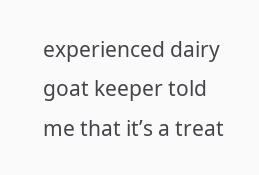experienced dairy goat keeper told me that it’s a treat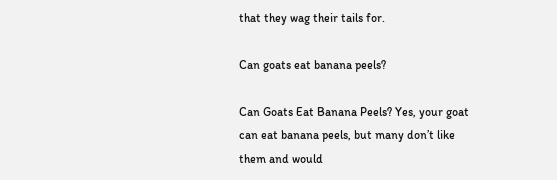that they wag their tails for.

Can goats eat banana peels?

Can Goats Eat Banana Peels? Yes, your goat can eat banana peels, but many don’t like them and would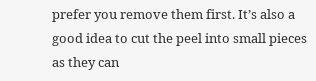prefer you remove them first. It’s also a good idea to cut the peel into small pieces as they can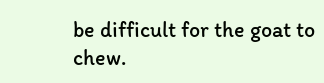be difficult for the goat to chew.